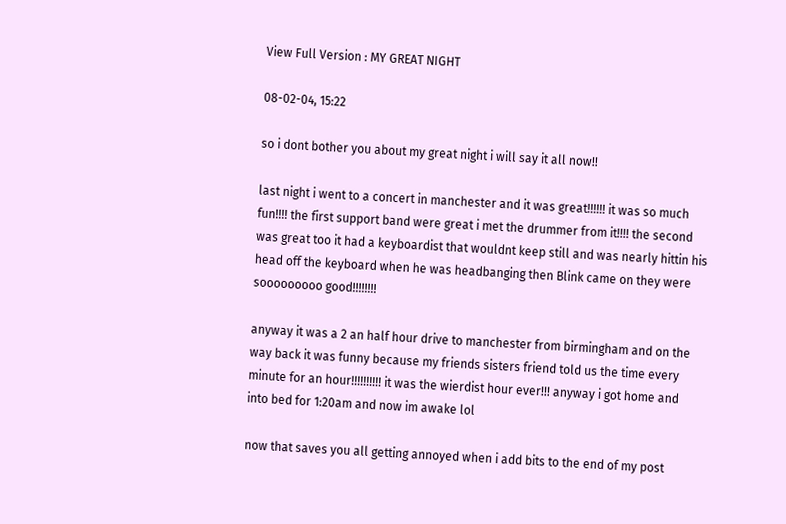View Full Version : MY GREAT NIGHT

08-02-04, 15:22

so i dont bother you about my great night i will say it all now!!

last night i went to a concert in manchester and it was great!!!!!! it was so much fun!!!! the first support band were great i met the drummer from it!!!! the second was great too it had a keyboardist that wouldnt keep still and was nearly hittin his head off the keyboard when he was headbanging then Blink came on they were sooooooooo good!!!!!!!!

anyway it was a 2 an half hour drive to manchester from birmingham and on the way back it was funny because my friends sisters friend told us the time every minute for an hour!!!!!!!!!! it was the wierdist hour ever!!! anyway i got home and into bed for 1:20am and now im awake lol

now that saves you all getting annoyed when i add bits to the end of my post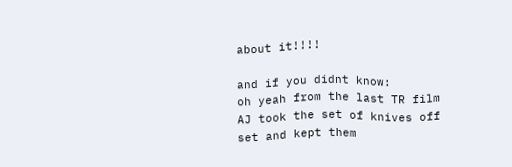about it!!!!

and if you didnt know:
oh yeah from the last TR film AJ took the set of knives off set and kept them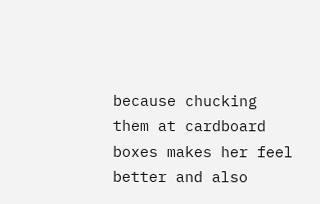because chucking them at cardboard boxes makes her feel better and also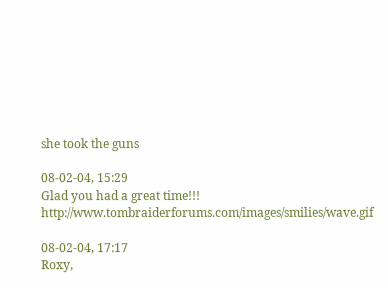she took the guns

08-02-04, 15:29
Glad you had a great time!!! http://www.tombraiderforums.com/images/smilies/wave.gif

08-02-04, 17:17
Roxy,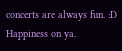concerts are always fun. :D
Happiness on ya.